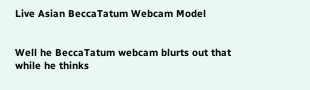Live Asian BeccaTatum Webcam Model


Well he BeccaTatum webcam blurts out that while he thinks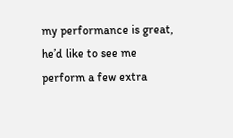my performance is great, he’d like to see me perform a few extra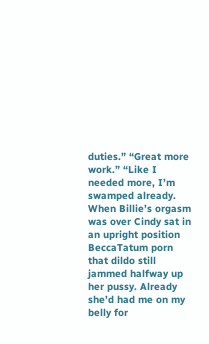duties.” “Great more work.” “Like I needed more, I’m swamped already. When Billie’s orgasm was over Cindy sat in an upright position BeccaTatum porn that dildo still jammed halfway up her pussy. Already she’d had me on my belly for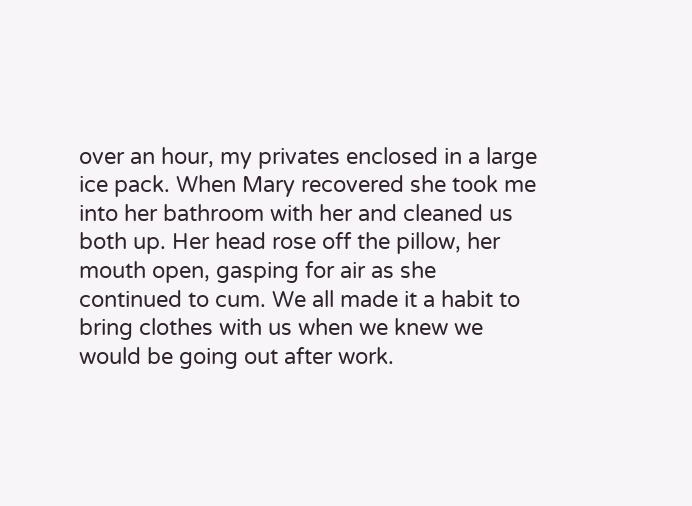over an hour, my privates enclosed in a large ice pack. When Mary recovered she took me into her bathroom with her and cleaned us both up. Her head rose off the pillow, her mouth open, gasping for air as she continued to cum. We all made it a habit to bring clothes with us when we knew we would be going out after work.